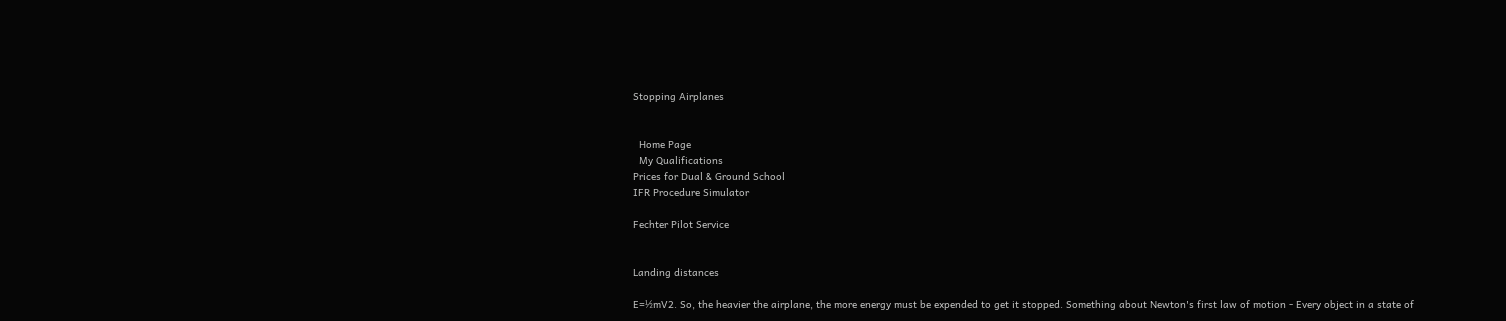Stopping Airplanes


  Home Page
  My Qualifications
Prices for Dual & Ground School
IFR Procedure Simulator

Fechter Pilot Service


Landing distances

E=½mV2. So, the heavier the airplane, the more energy must be expended to get it stopped. Something about Newton's first law of motion - Every object in a state of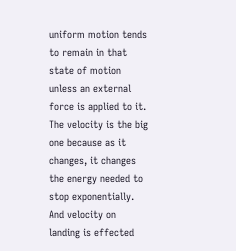uniform motion tends to remain in that state of motion unless an external force is applied to it. The velocity is the big one because as it changes, it changes the energy needed to stop exponentially. And velocity on landing is effected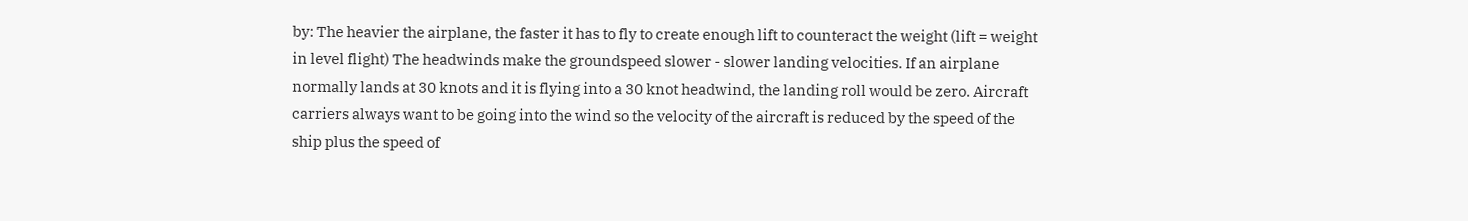by: The heavier the airplane, the faster it has to fly to create enough lift to counteract the weight (lift = weight in level flight) The headwinds make the groundspeed slower - slower landing velocities. If an airplane normally lands at 30 knots and it is flying into a 30 knot headwind, the landing roll would be zero. Aircraft carriers always want to be going into the wind so the velocity of the aircraft is reduced by the speed of the ship plus the speed of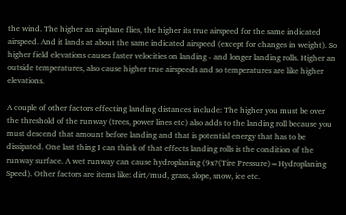the wind. The higher an airplane flies, the higher its true airspeed for the same indicated airspeed. And it lands at about the same indicated airspeed (except for changes in weight). So higher field elevations causes faster velocities on landing - and longer landing rolls. Higher an outside temperatures, also cause higher true airspeeds and so temperatures are like higher elevations.

A couple of other factors effecting landing distances include: The higher you must be over the threshold of the runway (trees, power lines etc) also adds to the landing roll because you must descend that amount before landing and that is potential energy that has to be dissipated. One last thing I can think of that effects landing rolls is the condition of the runway surface. A wet runway can cause hydroplaning (9x?(Tire Pressure)=Hydroplaning Speed). Other factors are items like: dirt/mud, grass, slope, snow, ice etc.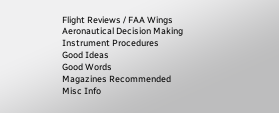Flight Reviews / FAA Wings
Aeronautical Decision Making
Instrument Procedures
Good Ideas
Good Words
Magazines Recommended
Misc Info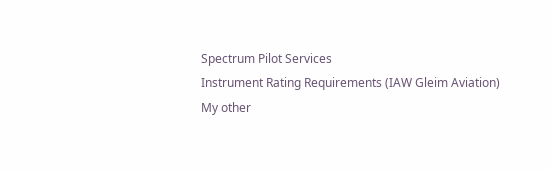Spectrum Pilot Services
Instrument Rating Requirements (IAW Gleim Aviation)
My other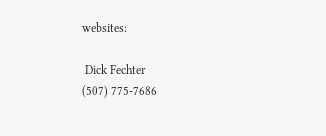websites:

 Dick Fechter
(507) 775-7686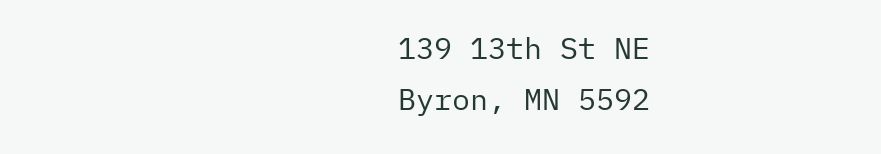139 13th St NE
Byron, MN 5592